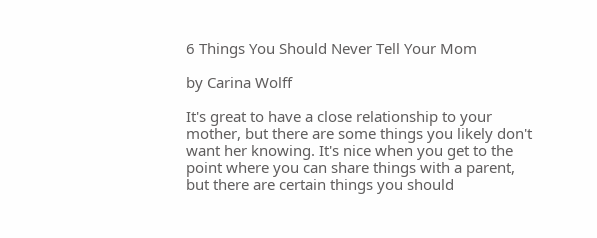6 Things You Should Never Tell Your Mom

by Carina Wolff

It's great to have a close relationship to your mother, but there are some things you likely don't want her knowing. It's nice when you get to the point where you can share things with a parent, but there are certain things you should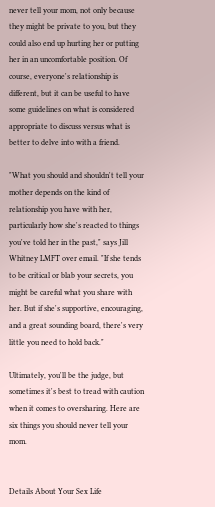never tell your mom, not only because they might be private to you, but they could also end up hurting her or putting her in an uncomfortable position. Of course, everyone's relationship is different, but it can be useful to have some guidelines on what is considered appropriate to discuss versus what is better to delve into with a friend.

"What you should and shouldn't tell your mother depends on the kind of relationship you have with her, particularly how she's reacted to things you've told her in the past," says Jill Whitney LMFT over email. "If she tends to be critical or blab your secrets, you might be careful what you share with her. But if she's supportive, encouraging, and a great sounding board, there's very little you need to hold back."

Ultimately, you'll be the judge, but sometimes it's best to tread with caution when it comes to oversharing. Here are six things you should never tell your mom.


Details About Your Sex Life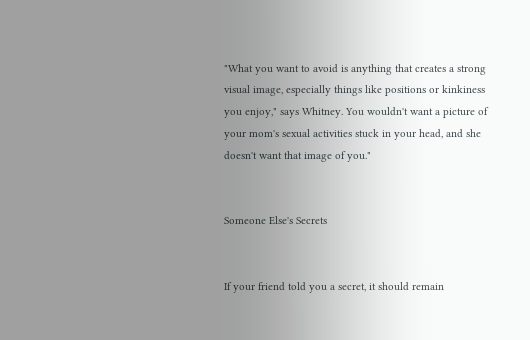"What you want to avoid is anything that creates a strong visual image, especially things like positions or kinkiness you enjoy," says Whitney. You wouldn't want a picture of your mom's sexual activities stuck in your head, and she doesn't want that image of you."


Someone Else's Secrets


If your friend told you a secret, it should remain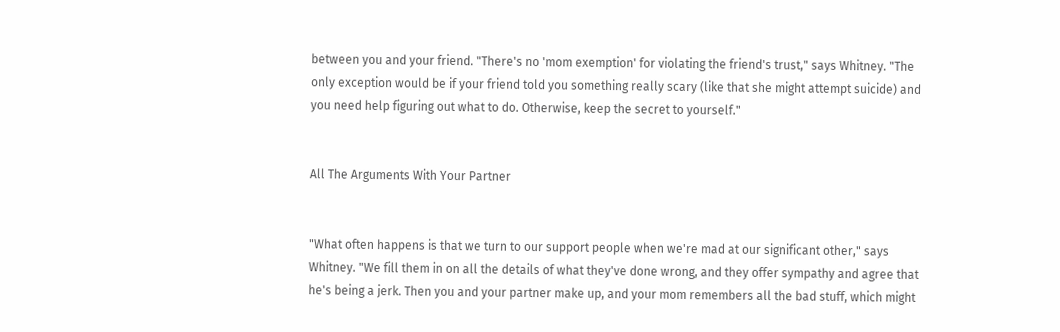between you and your friend. "There's no 'mom exemption' for violating the friend's trust," says Whitney. "The only exception would be if your friend told you something really scary (like that she might attempt suicide) and you need help figuring out what to do. Otherwise, keep the secret to yourself."


All The Arguments With Your Partner


"What often happens is that we turn to our support people when we're mad at our significant other," says Whitney. "We fill them in on all the details of what they've done wrong, and they offer sympathy and agree that he's being a jerk. Then you and your partner make up, and your mom remembers all the bad stuff, which might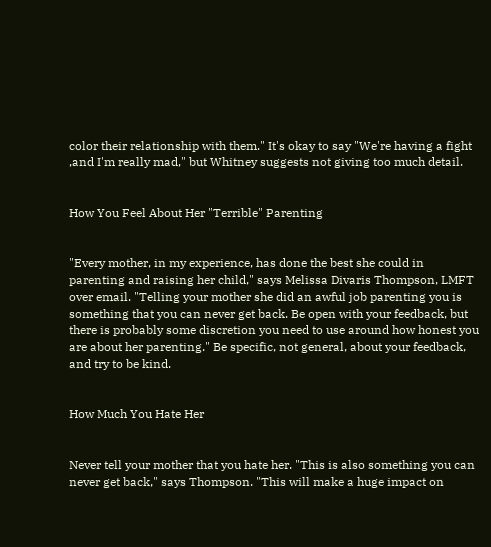color their relationship with them." It's okay to say "We're having a fight ,and I'm really mad," but Whitney suggests not giving too much detail.


How You Feel About Her "Terrible" Parenting


"Every mother, in my experience, has done the best she could in parenting and raising her child," says Melissa Divaris Thompson, LMFT over email. "Telling your mother she did an awful job parenting you is something that you can never get back. Be open with your feedback, but there is probably some discretion you need to use around how honest you are about her parenting." Be specific, not general, about your feedback, and try to be kind.


How Much You Hate Her


Never tell your mother that you hate her. "This is also something you can never get back," says Thompson. "This will make a huge impact on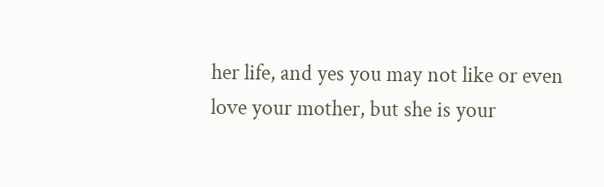her life, and yes you may not like or even love your mother, but she is your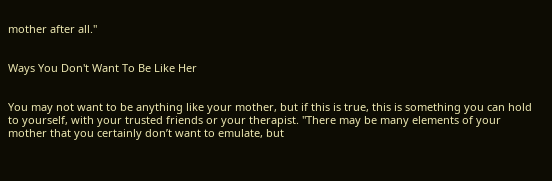mother after all."


Ways You Don't Want To Be Like Her


You may not want to be anything like your mother, but if this is true, this is something you can hold to yourself, with your trusted friends or your therapist. "There may be many elements of your mother that you certainly don’t want to emulate, but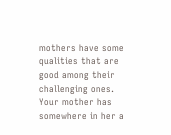mothers have some qualities that are good among their challenging ones. Your mother has somewhere in her a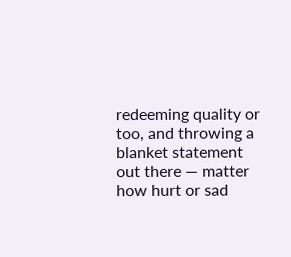redeeming quality or too, and throwing a blanket statement out there — matter how hurt or sad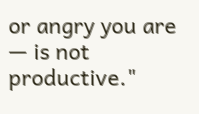or angry you are — is not productive."